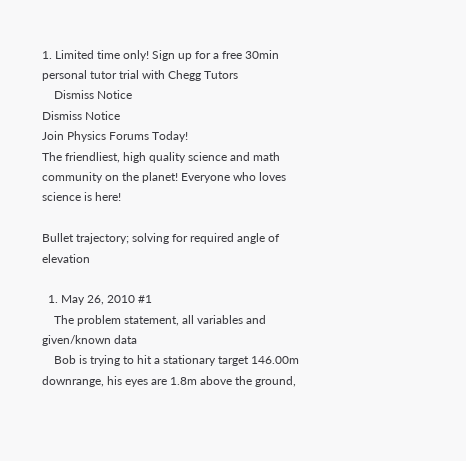1. Limited time only! Sign up for a free 30min personal tutor trial with Chegg Tutors
    Dismiss Notice
Dismiss Notice
Join Physics Forums Today!
The friendliest, high quality science and math community on the planet! Everyone who loves science is here!

Bullet trajectory; solving for required angle of elevation

  1. May 26, 2010 #1
    The problem statement, all variables and given/known data
    Bob is trying to hit a stationary target 146.00m downrange, his eyes are 1.8m above the ground,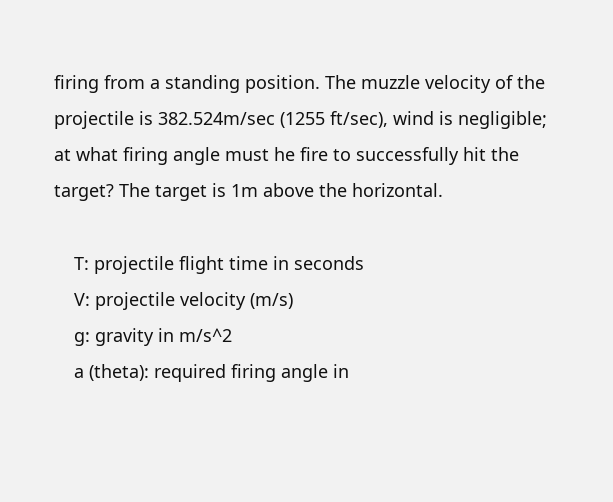firing from a standing position. The muzzle velocity of the projectile is 382.524m/sec (1255 ft/sec), wind is negligible; at what firing angle must he fire to successfully hit the target? The target is 1m above the horizontal.

    T: projectile flight time in seconds
    V: projectile velocity (m/s)
    g: gravity in m/s^2
    a (theta): required firing angle in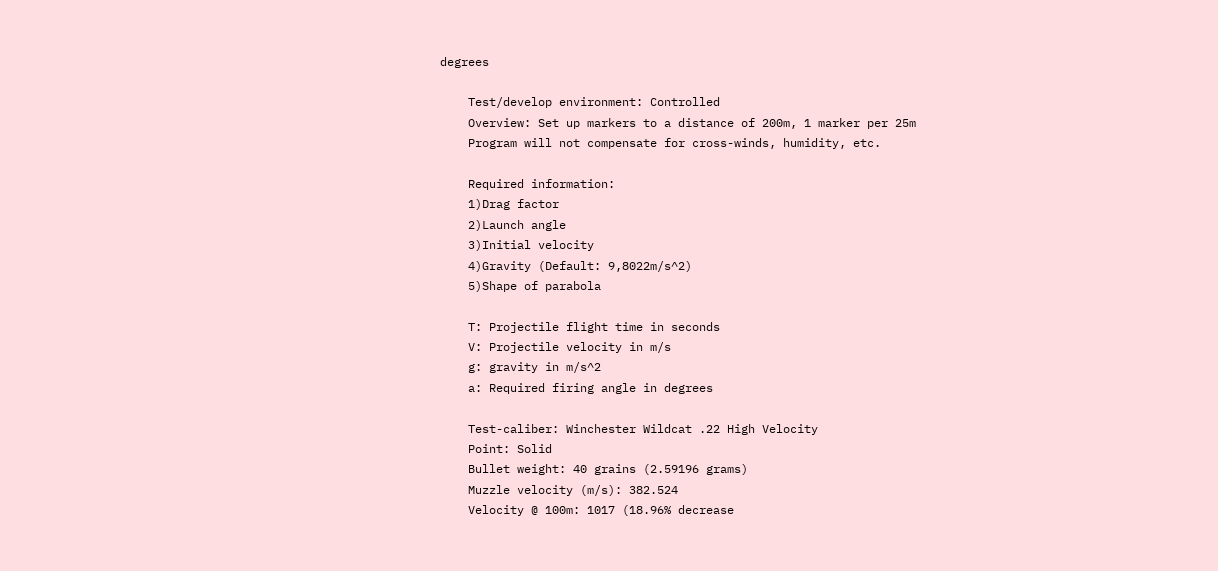degrees

    Test/develop environment: Controlled
    Overview: Set up markers to a distance of 200m, 1 marker per 25m
    Program will not compensate for cross-winds, humidity, etc.

    Required information:
    1)Drag factor
    2)Launch angle
    3)Initial velocity
    4)Gravity (Default: 9,8022m/s^2)
    5)Shape of parabola

    T: Projectile flight time in seconds
    V: Projectile velocity in m/s
    g: gravity in m/s^2
    a: Required firing angle in degrees

    Test-caliber: Winchester Wildcat .22 High Velocity
    Point: Solid
    Bullet weight: 40 grains (2.59196 grams)
    Muzzle velocity (m/s): 382.524
    Velocity @ 100m: 1017 (18.96% decrease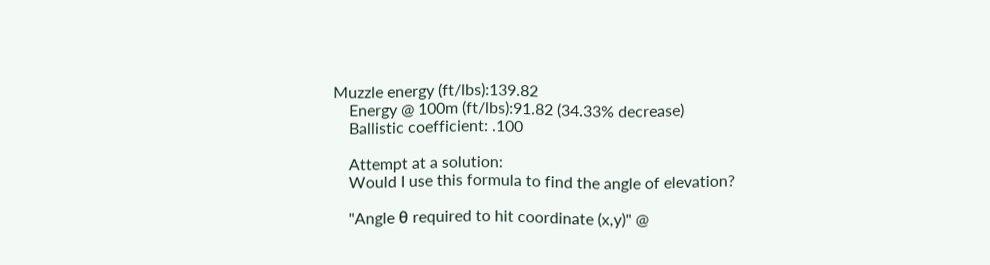Muzzle energy (ft/lbs):139.82
    Energy @ 100m (ft/lbs):91.82 (34.33% decrease)
    Ballistic coefficient: .100

    Attempt at a solution:
    Would I use this formula to find the angle of elevation?

    "Angle θ required to hit coordinate (x,y)" @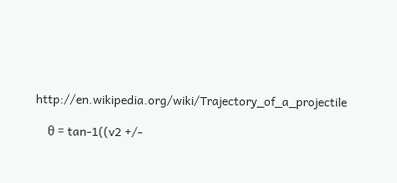http://en.wikipedia.org/wiki/Trajectory_of_a_projectile

    θ = tan-1((v2 +/-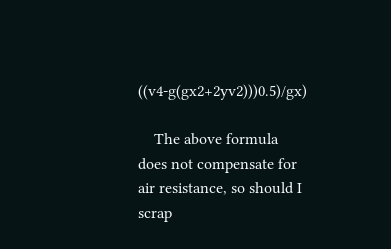((v4-g(gx2+2yv2)))0.5)/gx)

    The above formula does not compensate for air resistance, so should I scrap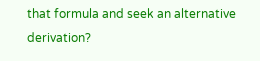that formula and seek an alternative derivation?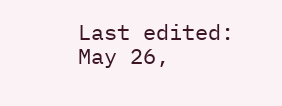Last edited: May 26,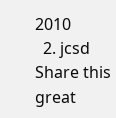2010
  2. jcsd
Share this great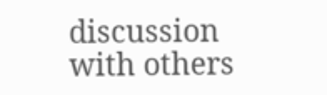discussion with others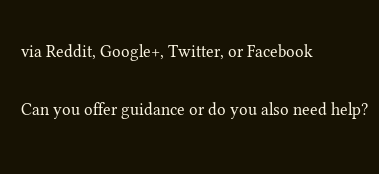via Reddit, Google+, Twitter, or Facebook

Can you offer guidance or do you also need help?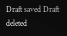Draft saved Draft deleted